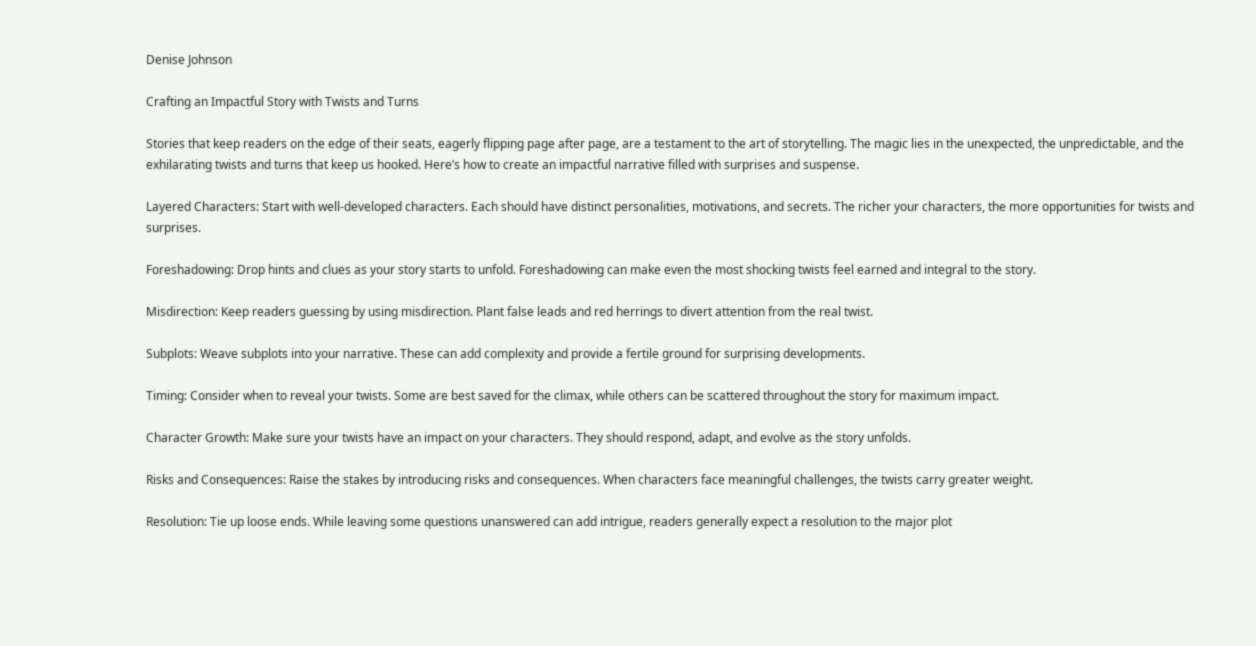Denise Johnson

Crafting an Impactful Story with Twists and Turns

Stories that keep readers on the edge of their seats, eagerly flipping page after page, are a testament to the art of storytelling. The magic lies in the unexpected, the unpredictable, and the exhilarating twists and turns that keep us hooked. Here’s how to create an impactful narrative filled with surprises and suspense.

Layered Characters: Start with well-developed characters. Each should have distinct personalities, motivations, and secrets. The richer your characters, the more opportunities for twists and surprises.

Foreshadowing: Drop hints and clues as your story starts to unfold. Foreshadowing can make even the most shocking twists feel earned and integral to the story.

Misdirection: Keep readers guessing by using misdirection. Plant false leads and red herrings to divert attention from the real twist.

Subplots: Weave subplots into your narrative. These can add complexity and provide a fertile ground for surprising developments.

Timing: Consider when to reveal your twists. Some are best saved for the climax, while others can be scattered throughout the story for maximum impact.

Character Growth: Make sure your twists have an impact on your characters. They should respond, adapt, and evolve as the story unfolds.

Risks and Consequences: Raise the stakes by introducing risks and consequences. When characters face meaningful challenges, the twists carry greater weight.

Resolution: Tie up loose ends. While leaving some questions unanswered can add intrigue, readers generally expect a resolution to the major plot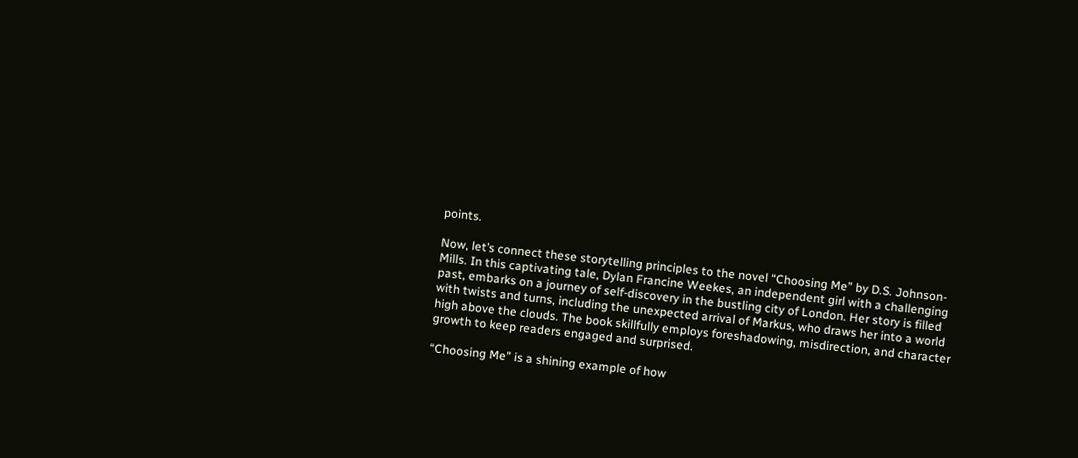points.

Now, let’s connect these storytelling principles to the novel “Choosing Me” by D.S. Johnson-Mills. In this captivating tale, Dylan Francine Weekes, an independent girl with a challenging past, embarks on a journey of self-discovery in the bustling city of London. Her story is filled with twists and turns, including the unexpected arrival of Markus, who draws her into a world high above the clouds. The book skillfully employs foreshadowing, misdirection, and character growth to keep readers engaged and surprised.

“Choosing Me” is a shining example of how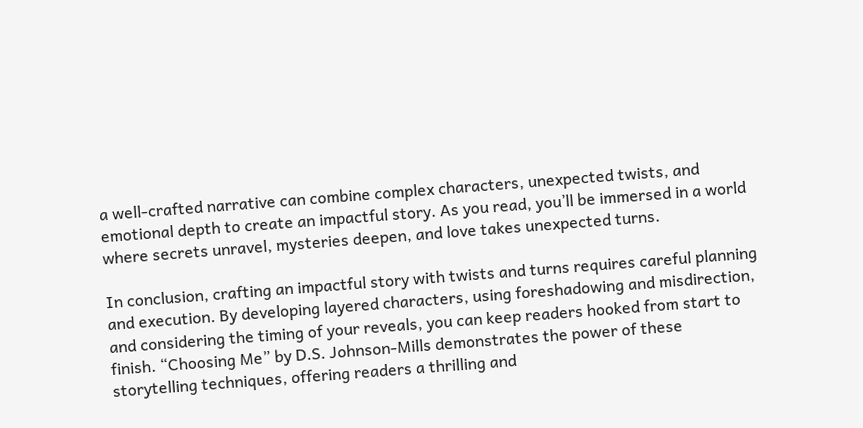a well-crafted narrative can combine complex characters, unexpected twists, and emotional depth to create an impactful story. As you read, you’ll be immersed in a world where secrets unravel, mysteries deepen, and love takes unexpected turns.

In conclusion, crafting an impactful story with twists and turns requires careful planning and execution. By developing layered characters, using foreshadowing and misdirection, and considering the timing of your reveals, you can keep readers hooked from start to finish. “Choosing Me” by D.S. Johnson-Mills demonstrates the power of these storytelling techniques, offering readers a thrilling and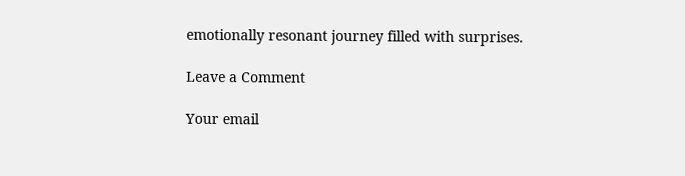emotionally resonant journey filled with surprises.

Leave a Comment

Your email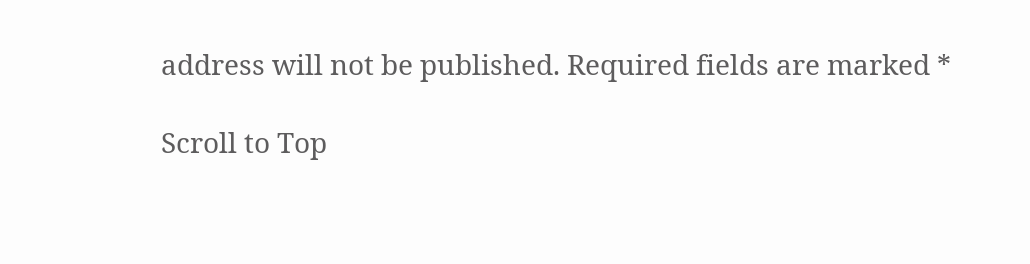address will not be published. Required fields are marked *

Scroll to Top